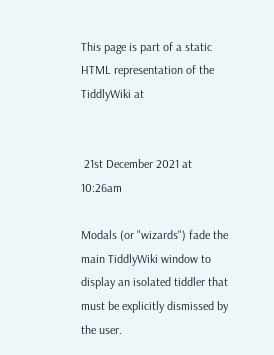This page is part of a static HTML representation of the TiddlyWiki at


 21st December 2021 at 10:26am

Modals (or "wizards") fade the main TiddlyWiki window to display an isolated tiddler that must be explicitly dismissed by the user.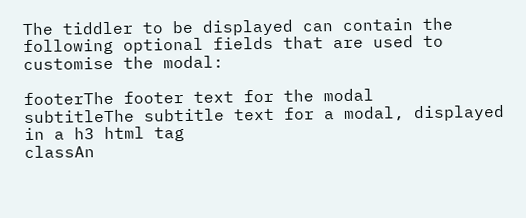The tiddler to be displayed can contain the following optional fields that are used to customise the modal:

footerThe footer text for the modal
subtitleThe subtitle text for a modal, displayed in a h3 html tag
classAn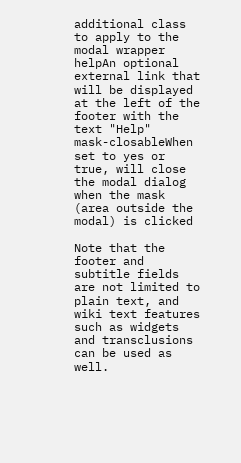additional class to apply to the modal wrapper
helpAn optional external link that will be displayed at the left of the footer with the text "Help"
mask-closableWhen set to yes or true, will close the modal dialog when the mask (area outside the modal) is clicked

Note that the footer and subtitle fields are not limited to plain text, and wiki text features such as widgets and transclusions can be used as well.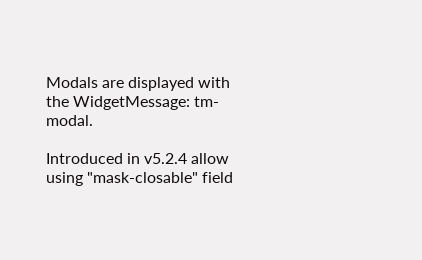Modals are displayed with the WidgetMessage: tm-modal.

Introduced in v5.2.4 allow using "mask-closable" field